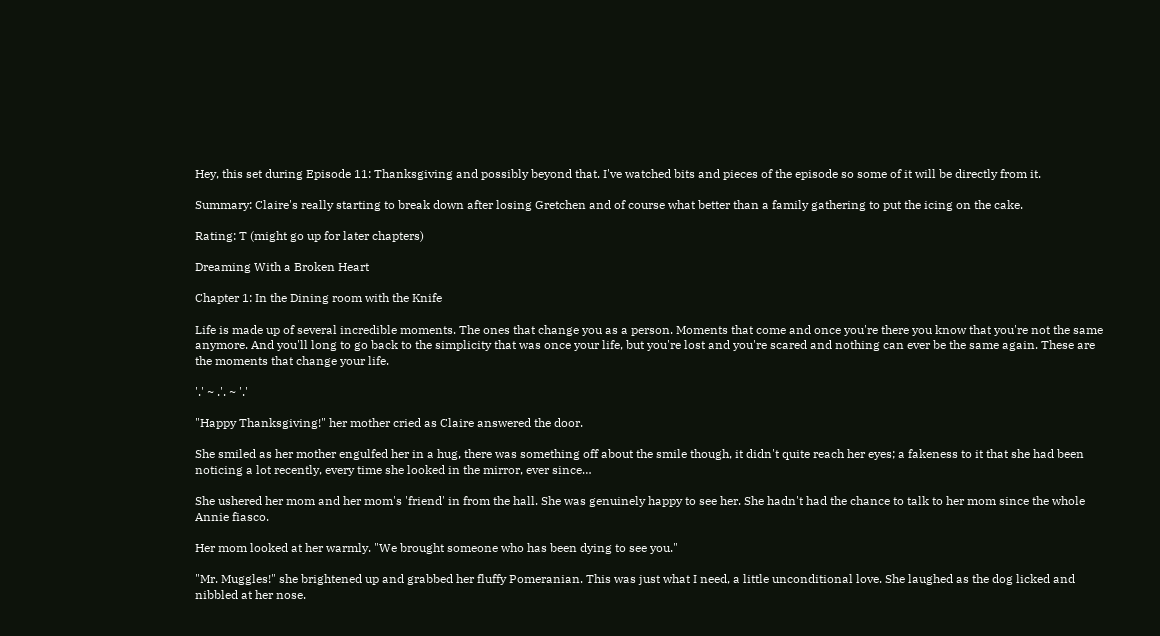Hey, this set during Episode 11: Thanksgiving and possibly beyond that. I've watched bits and pieces of the episode so some of it will be directly from it.

Summary: Claire's really starting to break down after losing Gretchen and of course what better than a family gathering to put the icing on the cake.

Rating: T (might go up for later chapters)

Dreaming With a Broken Heart

Chapter 1: In the Dining room with the Knife

Life is made up of several incredible moments. The ones that change you as a person. Moments that come and once you're there you know that you're not the same anymore. And you'll long to go back to the simplicity that was once your life, but you're lost and you're scared and nothing can ever be the same again. These are the moments that change your life.

'.' ~ .'. ~ '.'

"Happy Thanksgiving!" her mother cried as Claire answered the door.

She smiled as her mother engulfed her in a hug, there was something off about the smile though, it didn't quite reach her eyes; a fakeness to it that she had been noticing a lot recently, every time she looked in the mirror, ever since…

She ushered her mom and her mom's 'friend' in from the hall. She was genuinely happy to see her. She hadn't had the chance to talk to her mom since the whole Annie fiasco.

Her mom looked at her warmly. "We brought someone who has been dying to see you."

"Mr. Muggles!" she brightened up and grabbed her fluffy Pomeranian. This was just what I need, a little unconditional love. She laughed as the dog licked and nibbled at her nose.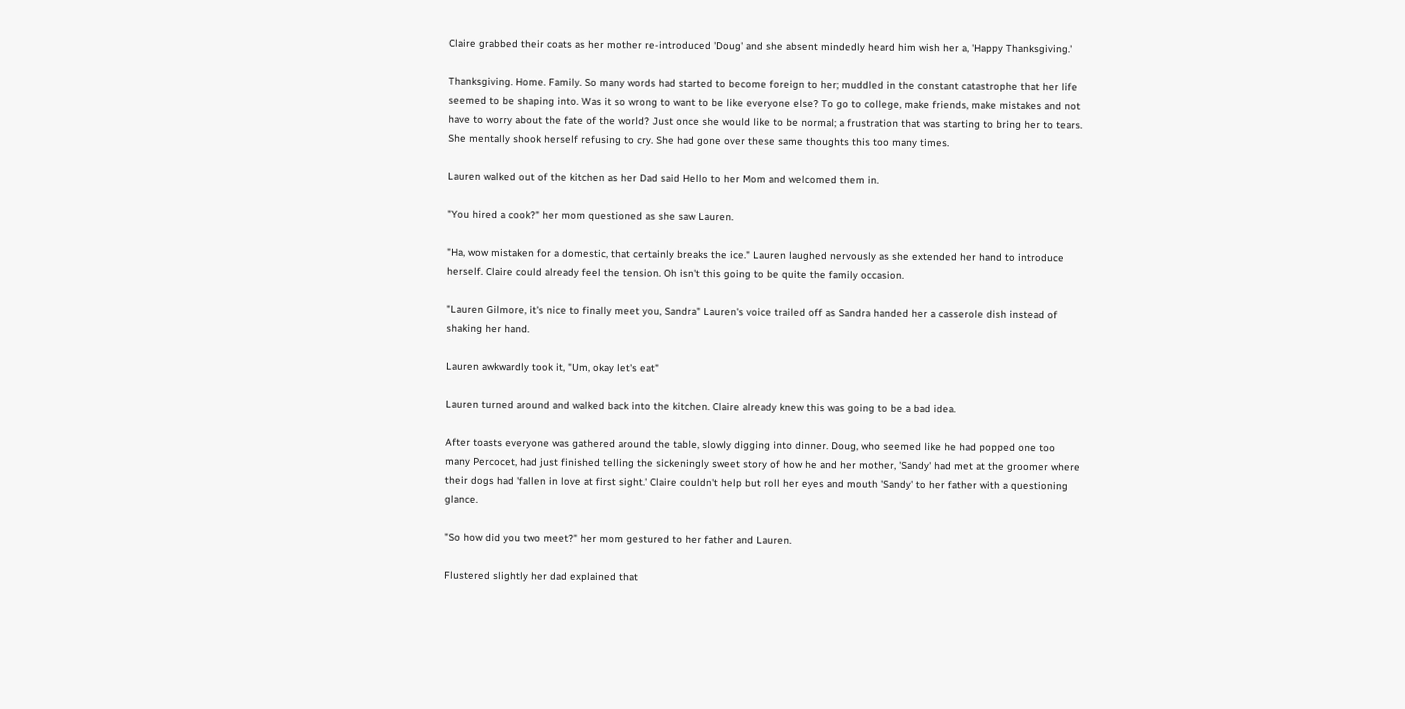Claire grabbed their coats as her mother re-introduced 'Doug' and she absent mindedly heard him wish her a, 'Happy Thanksgiving.'

Thanksgiving. Home. Family. So many words had started to become foreign to her; muddled in the constant catastrophe that her life seemed to be shaping into. Was it so wrong to want to be like everyone else? To go to college, make friends, make mistakes and not have to worry about the fate of the world? Just once she would like to be normal; a frustration that was starting to bring her to tears. She mentally shook herself refusing to cry. She had gone over these same thoughts this too many times.

Lauren walked out of the kitchen as her Dad said Hello to her Mom and welcomed them in.

"You hired a cook?" her mom questioned as she saw Lauren.

"Ha, wow mistaken for a domestic, that certainly breaks the ice." Lauren laughed nervously as she extended her hand to introduce herself. Claire could already feel the tension. Oh isn't this going to be quite the family occasion.

"Lauren Gilmore, it's nice to finally meet you, Sandra" Lauren's voice trailed off as Sandra handed her a casserole dish instead of shaking her hand.

Lauren awkwardly took it, "Um, okay let's eat"

Lauren turned around and walked back into the kitchen. Claire already knew this was going to be a bad idea.

After toasts everyone was gathered around the table, slowly digging into dinner. Doug, who seemed like he had popped one too many Percocet, had just finished telling the sickeningly sweet story of how he and her mother, 'Sandy' had met at the groomer where their dogs had 'fallen in love at first sight.' Claire couldn't help but roll her eyes and mouth 'Sandy' to her father with a questioning glance.

"So how did you two meet?" her mom gestured to her father and Lauren.

Flustered slightly her dad explained that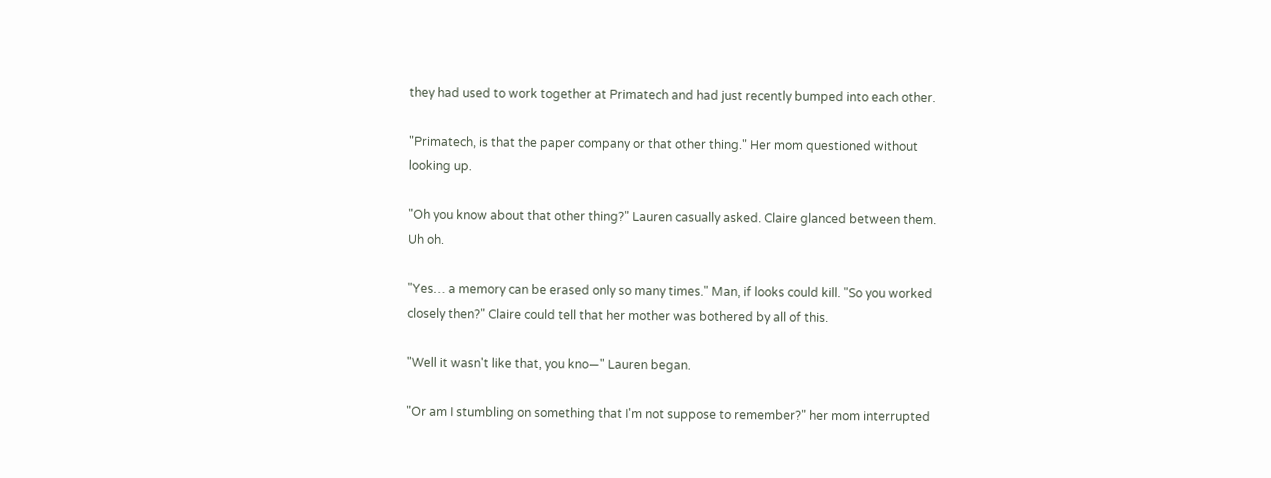they had used to work together at Primatech and had just recently bumped into each other.

"Primatech, is that the paper company or that other thing." Her mom questioned without looking up.

"Oh you know about that other thing?" Lauren casually asked. Claire glanced between them. Uh oh.

"Yes… a memory can be erased only so many times." Man, if looks could kill. "So you worked closely then?" Claire could tell that her mother was bothered by all of this.

"Well it wasn't like that, you kno—" Lauren began.

"Or am I stumbling on something that I'm not suppose to remember?" her mom interrupted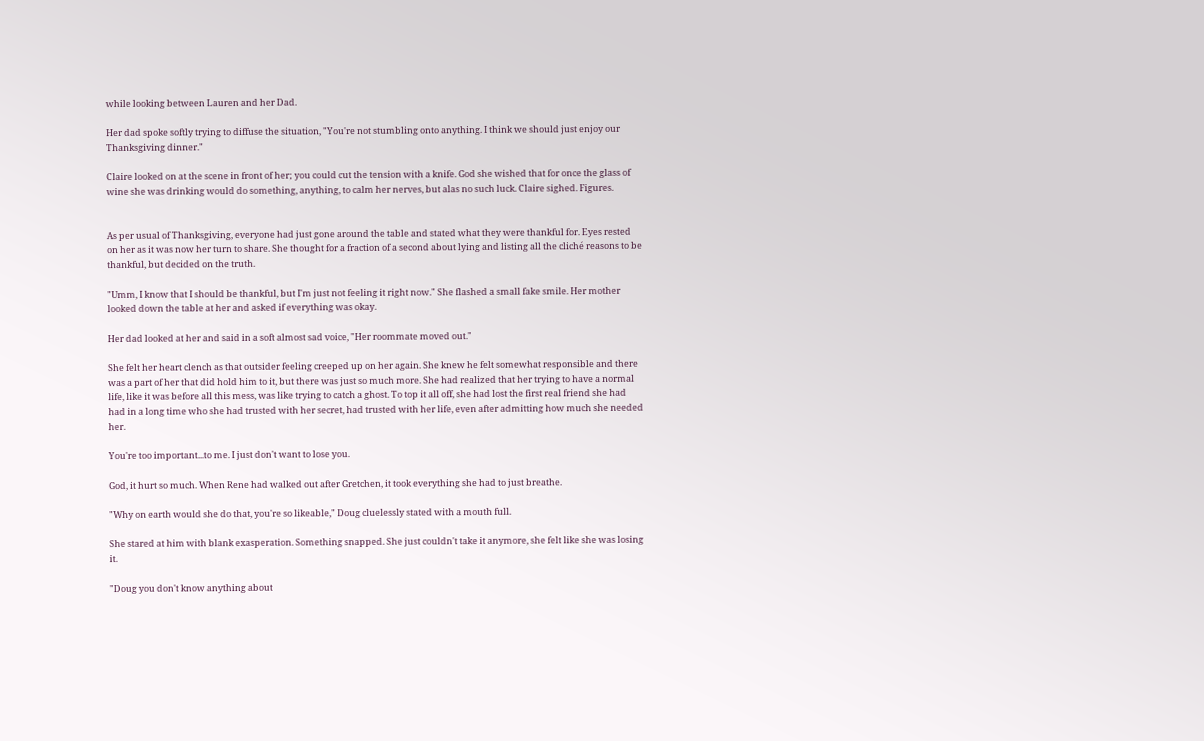while looking between Lauren and her Dad.

Her dad spoke softly trying to diffuse the situation, "You're not stumbling onto anything. I think we should just enjoy our Thanksgiving dinner."

Claire looked on at the scene in front of her; you could cut the tension with a knife. God she wished that for once the glass of wine she was drinking would do something, anything, to calm her nerves, but alas no such luck. Claire sighed. Figures.


As per usual of Thanksgiving, everyone had just gone around the table and stated what they were thankful for. Eyes rested on her as it was now her turn to share. She thought for a fraction of a second about lying and listing all the cliché reasons to be thankful, but decided on the truth.

"Umm, I know that I should be thankful, but I'm just not feeling it right now." She flashed a small fake smile. Her mother looked down the table at her and asked if everything was okay.

Her dad looked at her and said in a soft almost sad voice, "Her roommate moved out."

She felt her heart clench as that outsider feeling creeped up on her again. She knew he felt somewhat responsible and there was a part of her that did hold him to it, but there was just so much more. She had realized that her trying to have a normal life, like it was before all this mess, was like trying to catch a ghost. To top it all off, she had lost the first real friend she had had in a long time who she had trusted with her secret, had trusted with her life, even after admitting how much she needed her.

You're too important...to me. I just don't want to lose you.

God, it hurt so much. When Rene had walked out after Gretchen, it took everything she had to just breathe.

"Why on earth would she do that, you're so likeable," Doug cluelessly stated with a mouth full.

She stared at him with blank exasperation. Something snapped. She just couldn't take it anymore, she felt like she was losing it.

"Doug you don't know anything about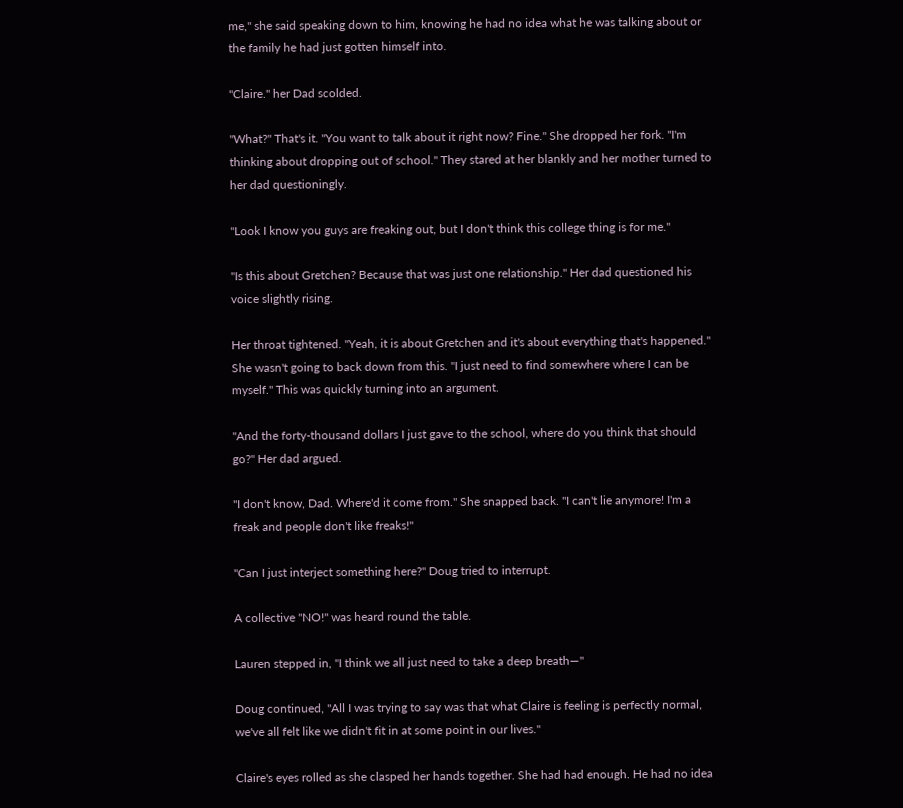me," she said speaking down to him, knowing he had no idea what he was talking about or the family he had just gotten himself into.

"Claire." her Dad scolded.

"What?" That's it. "You want to talk about it right now? Fine." She dropped her fork. "I'm thinking about dropping out of school." They stared at her blankly and her mother turned to her dad questioningly.

"Look I know you guys are freaking out, but I don't think this college thing is for me."

"Is this about Gretchen? Because that was just one relationship." Her dad questioned his voice slightly rising.

Her throat tightened. "Yeah, it is about Gretchen and it's about everything that's happened." She wasn't going to back down from this. "I just need to find somewhere where I can be myself." This was quickly turning into an argument.

"And the forty-thousand dollars I just gave to the school, where do you think that should go?" Her dad argued.

"I don't know, Dad. Where'd it come from." She snapped back. "I can't lie anymore! I'm a freak and people don't like freaks!"

"Can I just interject something here?" Doug tried to interrupt.

A collective "NO!" was heard round the table.

Lauren stepped in, "I think we all just need to take a deep breath—"

Doug continued, "All I was trying to say was that what Claire is feeling is perfectly normal, we've all felt like we didn't fit in at some point in our lives."

Claire's eyes rolled as she clasped her hands together. She had had enough. He had no idea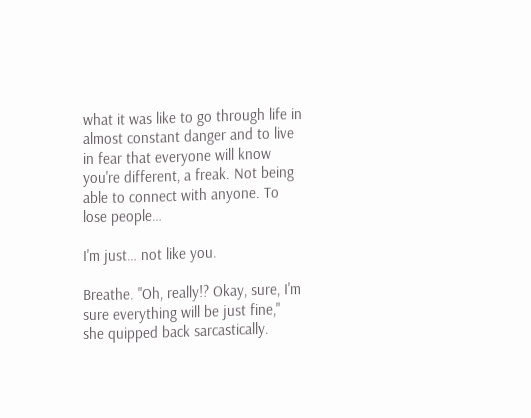what it was like to go through life in almost constant danger and to live in fear that everyone will know you're different, a freak. Not being able to connect with anyone. To lose people…

I'm just… not like you.

Breathe. "Oh, really!? Okay, sure, I'm sure everything will be just fine," she quipped back sarcastically.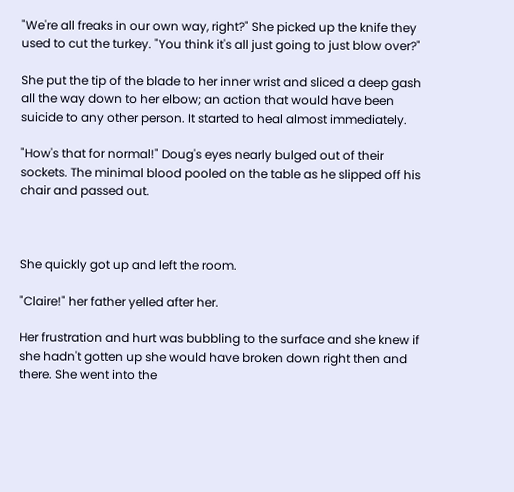"We're all freaks in our own way, right?" She picked up the knife they used to cut the turkey. "You think it's all just going to just blow over?"

She put the tip of the blade to her inner wrist and sliced a deep gash all the way down to her elbow; an action that would have been suicide to any other person. It started to heal almost immediately.

"How's that for normal!" Doug's eyes nearly bulged out of their sockets. The minimal blood pooled on the table as he slipped off his chair and passed out.



She quickly got up and left the room.

"Claire!" her father yelled after her.

Her frustration and hurt was bubbling to the surface and she knew if she hadn't gotten up she would have broken down right then and there. She went into the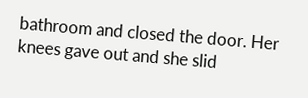bathroom and closed the door. Her knees gave out and she slid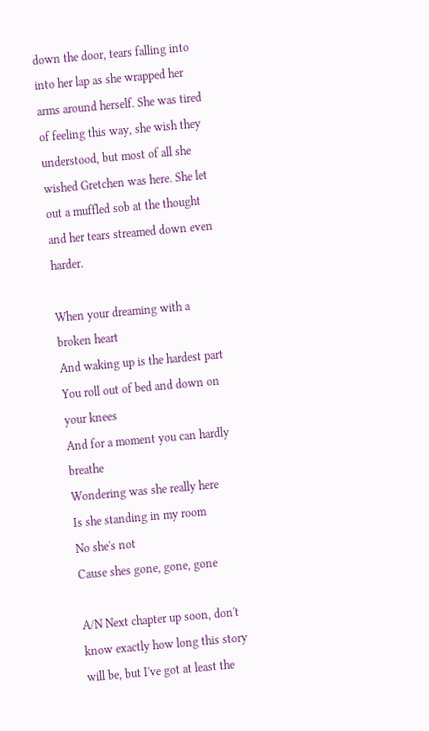down the door, tears falling into into her lap as she wrapped her arms around herself. She was tired of feeling this way, she wish they understood, but most of all she wished Gretchen was here. She let out a muffled sob at the thought and her tears streamed down even harder.

When your dreaming with a broken heart
And waking up is the hardest part
You roll out of bed and down on your knees
And for a moment you can hardly breathe
Wondering was she really here
Is she standing in my room
No she's not
Cause shes gone, gone, gone

A/N Next chapter up soon, don't know exactly how long this story will be, but I've got at least the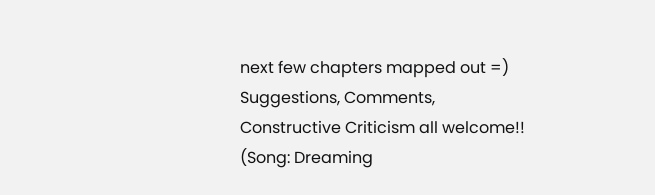next few chapters mapped out =) Suggestions, Comments, Constructive Criticism all welcome!! (Song: Dreaming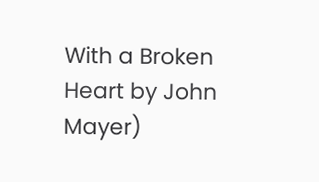With a Broken Heart by John Mayer)